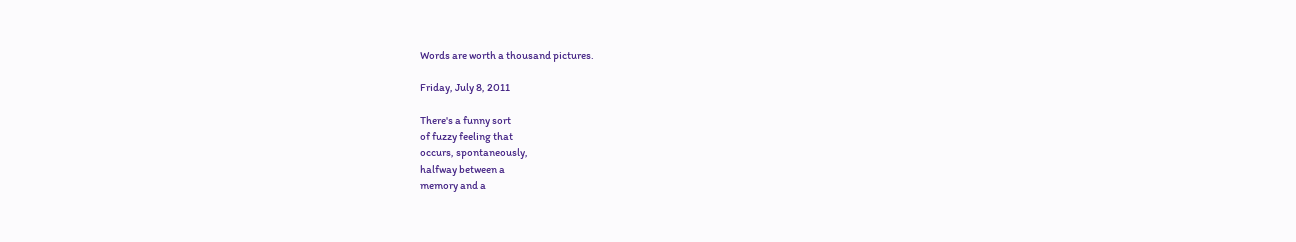Words are worth a thousand pictures.

Friday, July 8, 2011

There's a funny sort
of fuzzy feeling that
occurs, spontaneously,
halfway between a
memory and a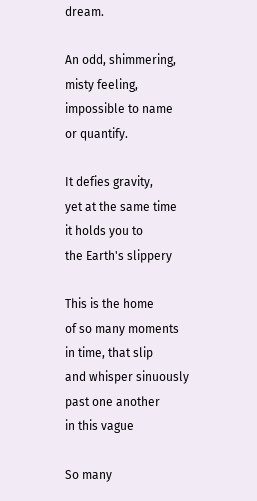dream.

An odd, shimmering,
misty feeling,
impossible to name
or quantify.

It defies gravity,
yet at the same time
it holds you to
the Earth's slippery

This is the home
of so many moments
in time, that slip
and whisper sinuously
past one another
in this vague

So many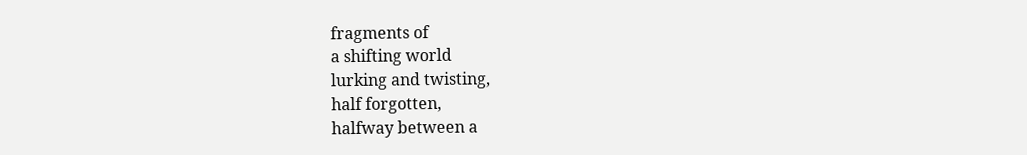fragments of
a shifting world
lurking and twisting,
half forgotten,
halfway between a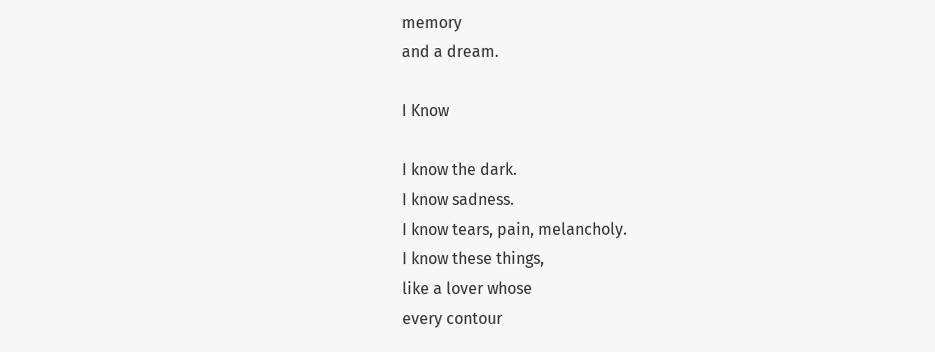memory
and a dream.

I Know

I know the dark.
I know sadness.
I know tears, pain, melancholy.
I know these things,
like a lover whose
every contour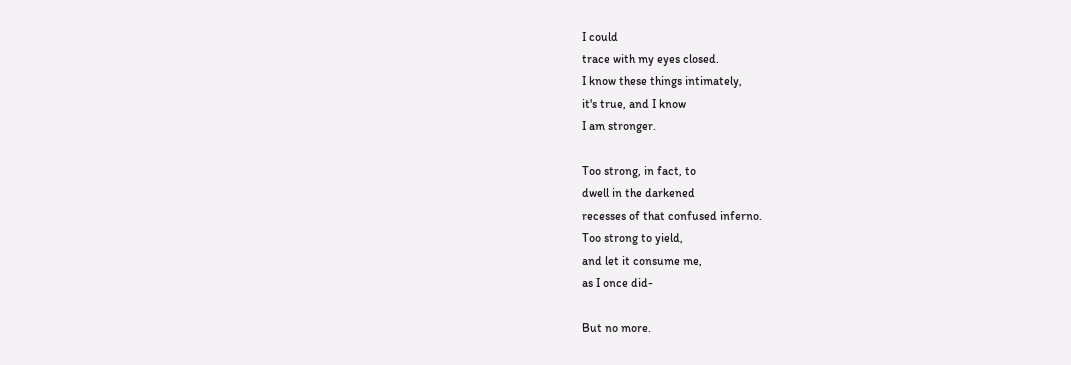I could
trace with my eyes closed.
I know these things intimately,
it's true, and I know
I am stronger.

Too strong, in fact, to
dwell in the darkened
recesses of that confused inferno.
Too strong to yield,
and let it consume me,
as I once did-

But no more.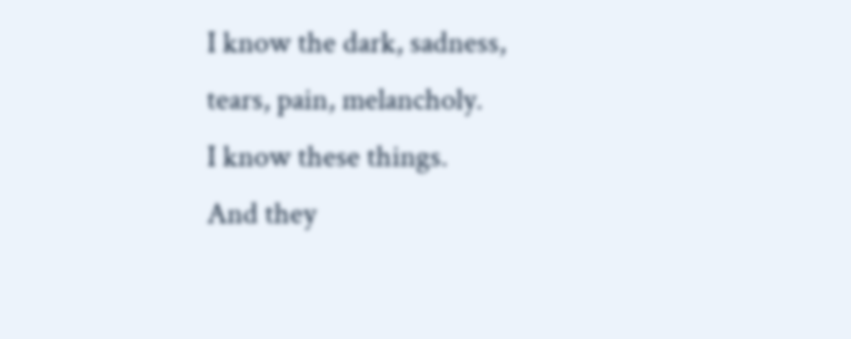I know the dark, sadness,
tears, pain, melancholy.
I know these things.
And they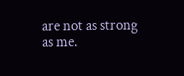are not as strong
as me.